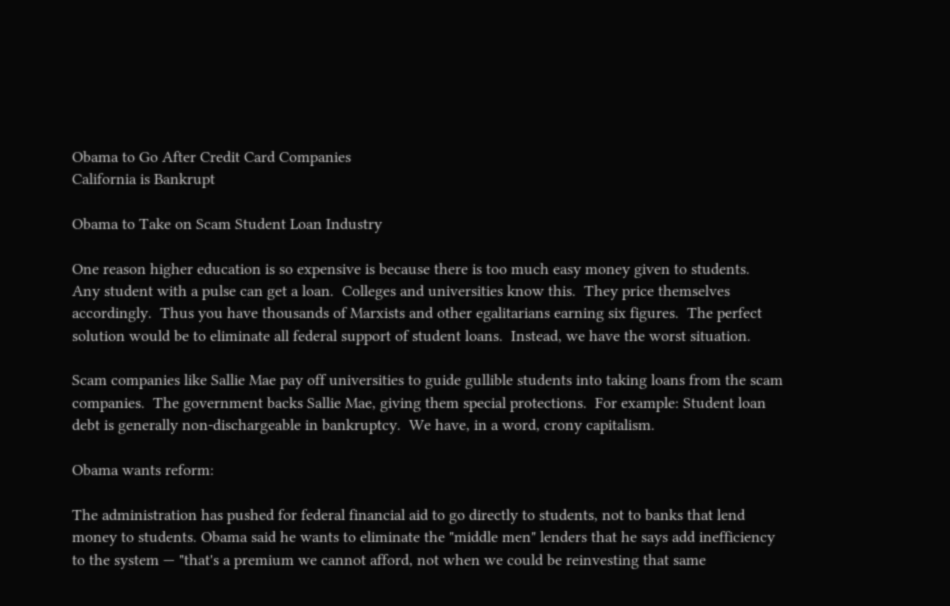Obama to Go After Credit Card Companies
California is Bankrupt

Obama to Take on Scam Student Loan Industry

One reason higher education is so expensive is because there is too much easy money given to students.  Any student with a pulse can get a loan.  Colleges and universities know this.  They price themselves accordingly.  Thus you have thousands of Marxists and other egalitarians earning six figures.  The perfect solution would be to eliminate all federal support of student loans.  Instead, we have the worst situation.

Scam companies like Sallie Mae pay off universities to guide gullible students into taking loans from the scam companies.  The government backs Sallie Mae, giving them special protections.  For example: Student loan debt is generally non-dischargeable in bankruptcy.  We have, in a word, crony capitalism.

Obama wants reform:

The administration has pushed for federal financial aid to go directly to students, not to banks that lend money to students. Obama said he wants to eliminate the "middle men" lenders that he says add inefficiency to the system — "that's a premium we cannot afford, not when we could be reinvesting that same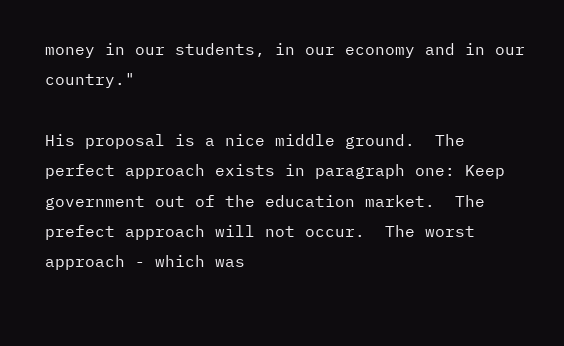money in our students, in our economy and in our country."

His proposal is a nice middle ground.  The perfect approach exists in paragraph one: Keep government out of the education market.  The prefect approach will not occur.  The worst approach - which was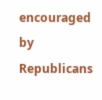encouraged by Republicans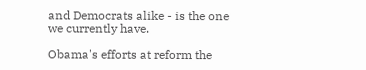and Democrats alike - is the one we currently have.

Obama's efforts at reform the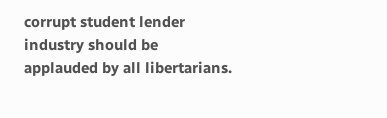corrupt student lender industry should be applauded by all libertarians.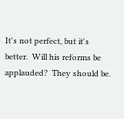It's not perfect, but it's better.  Will his reforms be applauded?  They should be.